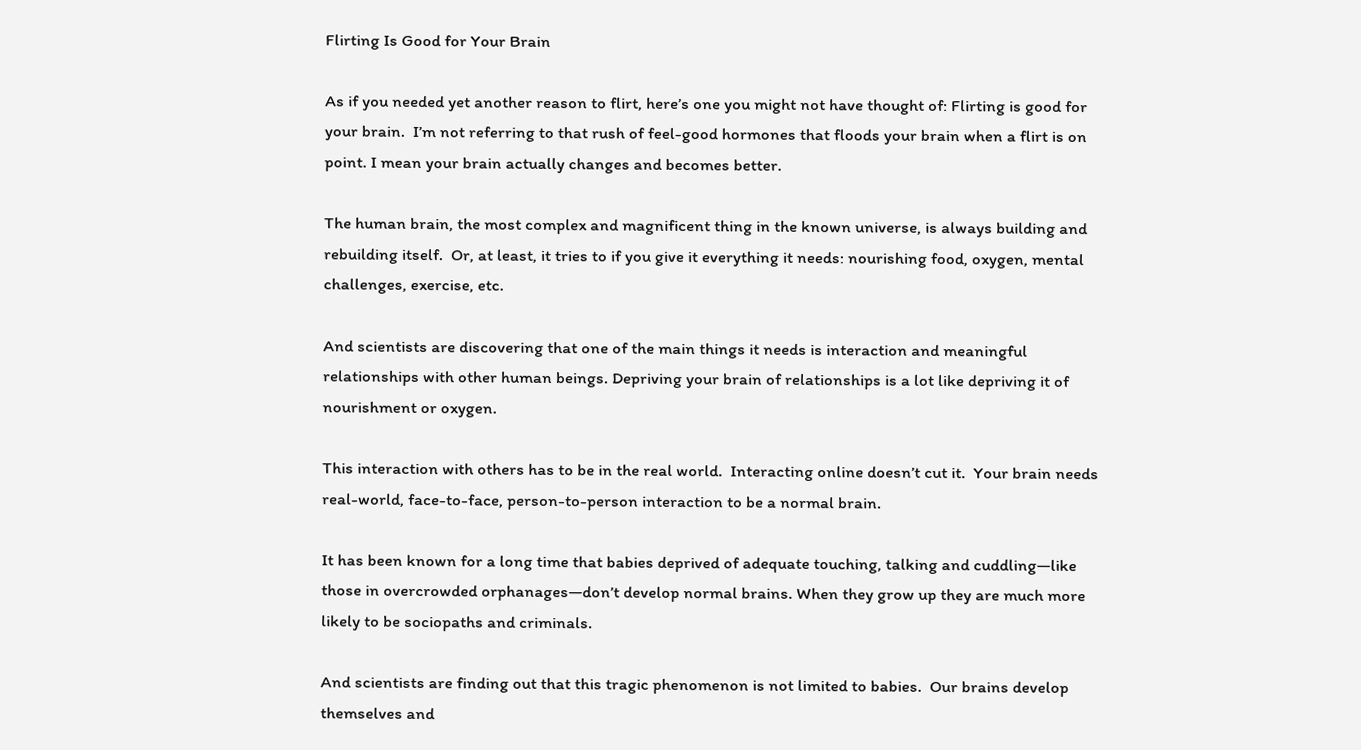Flirting Is Good for Your Brain

As if you needed yet another reason to flirt, here’s one you might not have thought of: Flirting is good for your brain.  I’m not referring to that rush of feel-good hormones that floods your brain when a flirt is on point. I mean your brain actually changes and becomes better.

The human brain, the most complex and magnificent thing in the known universe, is always building and rebuilding itself.  Or, at least, it tries to if you give it everything it needs: nourishing food, oxygen, mental challenges, exercise, etc.

And scientists are discovering that one of the main things it needs is interaction and meaningful relationships with other human beings. Depriving your brain of relationships is a lot like depriving it of nourishment or oxygen.

This interaction with others has to be in the real world.  Interacting online doesn’t cut it.  Your brain needs real-world, face-to-face, person-to-person interaction to be a normal brain.

It has been known for a long time that babies deprived of adequate touching, talking and cuddling—like those in overcrowded orphanages—don’t develop normal brains. When they grow up they are much more likely to be sociopaths and criminals.

And scientists are finding out that this tragic phenomenon is not limited to babies.  Our brains develop themselves and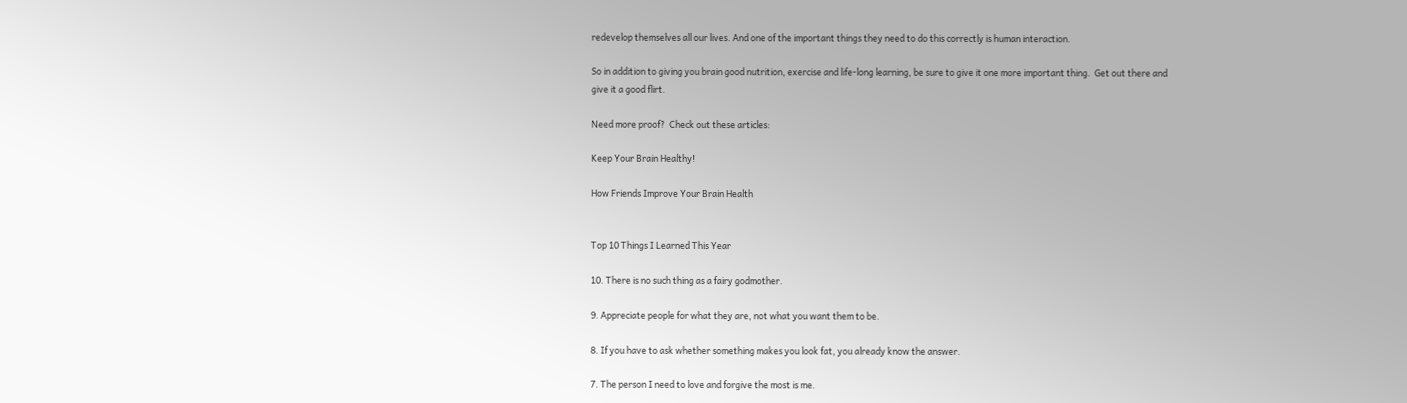redevelop themselves all our lives. And one of the important things they need to do this correctly is human interaction.

So in addition to giving you brain good nutrition, exercise and life-long learning, be sure to give it one more important thing.  Get out there and give it a good flirt.

Need more proof?  Check out these articles:

Keep Your Brain Healthy!

How Friends Improve Your Brain Health


Top 10 Things I Learned This Year

10. There is no such thing as a fairy godmother.

9. Appreciate people for what they are, not what you want them to be.

8. If you have to ask whether something makes you look fat, you already know the answer.

7. The person I need to love and forgive the most is me.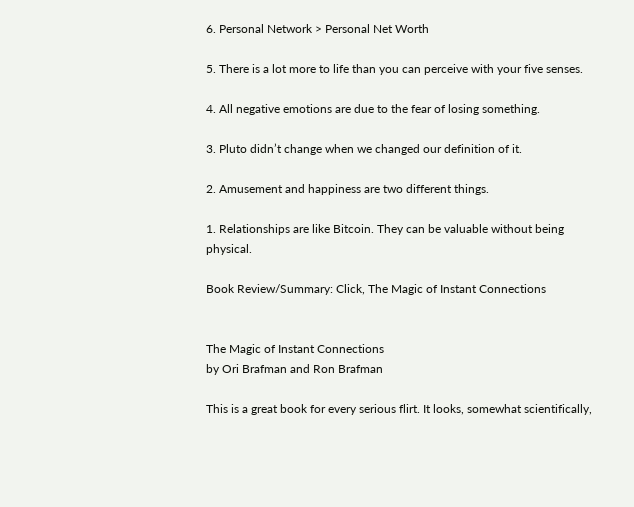6. Personal Network > Personal Net Worth

5. There is a lot more to life than you can perceive with your five senses.

4. All negative emotions are due to the fear of losing something.

3. Pluto didn’t change when we changed our definition of it.

2. Amusement and happiness are two different things.

1. Relationships are like Bitcoin. They can be valuable without being physical.

Book Review/Summary: Click, The Magic of Instant Connections


The Magic of Instant Connections
by Ori Brafman and Ron Brafman

This is a great book for every serious flirt. It looks, somewhat scientifically,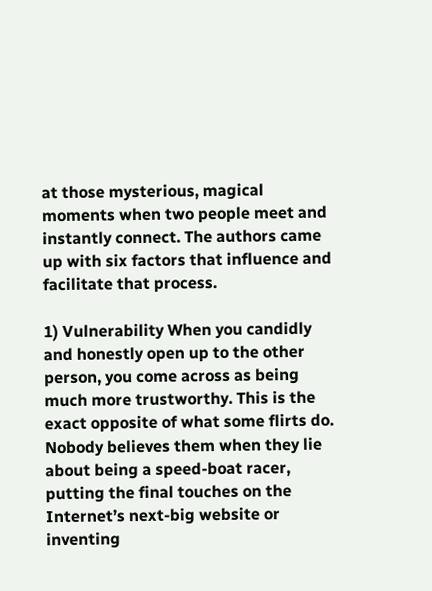at those mysterious, magical moments when two people meet and instantly connect. The authors came up with six factors that influence and facilitate that process.

1) Vulnerability When you candidly and honestly open up to the other person, you come across as being much more trustworthy. This is the exact opposite of what some flirts do. Nobody believes them when they lie about being a speed-boat racer, putting the final touches on the Internet’s next-big website or inventing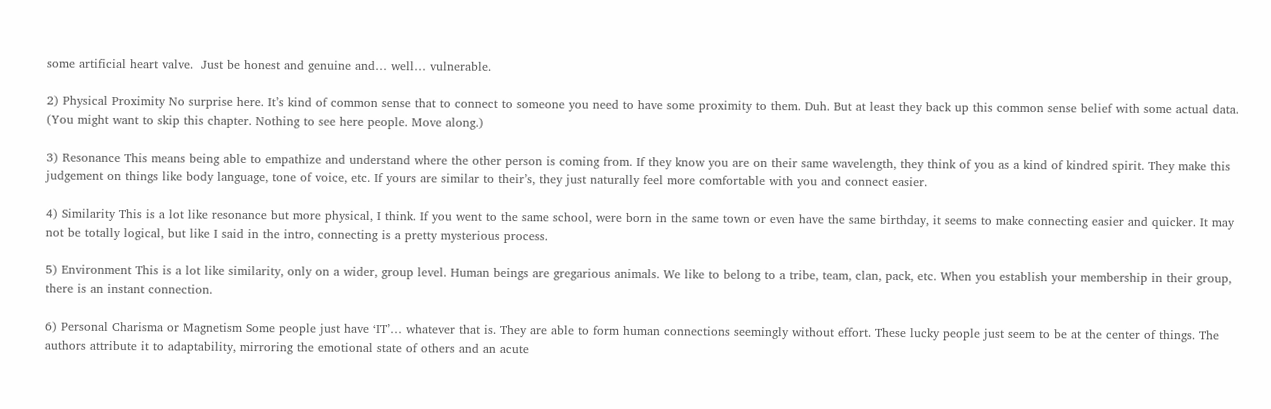some artificial heart valve.  Just be honest and genuine and… well… vulnerable.

2) Physical Proximity No surprise here. It’s kind of common sense that to connect to someone you need to have some proximity to them. Duh. But at least they back up this common sense belief with some actual data. (You might want to skip this chapter. Nothing to see here people. Move along.)

3) Resonance This means being able to empathize and understand where the other person is coming from. If they know you are on their same wavelength, they think of you as a kind of kindred spirit. They make this judgement on things like body language, tone of voice, etc. If yours are similar to their’s, they just naturally feel more comfortable with you and connect easier.

4) Similarity This is a lot like resonance but more physical, I think. If you went to the same school, were born in the same town or even have the same birthday, it seems to make connecting easier and quicker. It may not be totally logical, but like I said in the intro, connecting is a pretty mysterious process.

5) Environment This is a lot like similarity, only on a wider, group level. Human beings are gregarious animals. We like to belong to a tribe, team, clan, pack, etc. When you establish your membership in their group, there is an instant connection.

6) Personal Charisma or Magnetism Some people just have ‘IT’… whatever that is. They are able to form human connections seemingly without effort. These lucky people just seem to be at the center of things. The authors attribute it to adaptability, mirroring the emotional state of others and an acute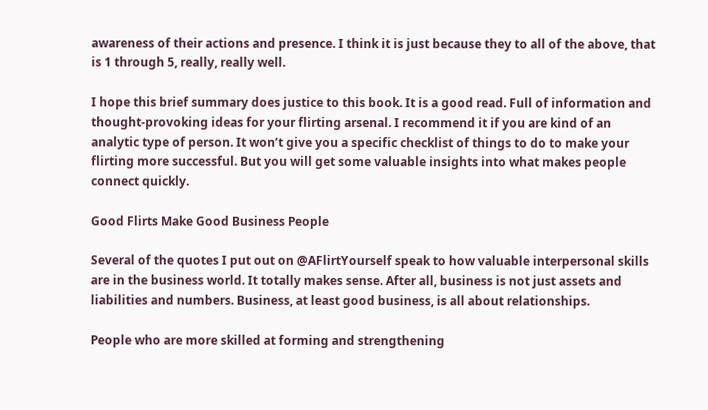awareness of their actions and presence. I think it is just because they to all of the above, that is 1 through 5, really, really well.

I hope this brief summary does justice to this book. It is a good read. Full of information and thought-provoking ideas for your flirting arsenal. I recommend it if you are kind of an analytic type of person. It won’t give you a specific checklist of things to do to make your flirting more successful. But you will get some valuable insights into what makes people connect quickly.

Good Flirts Make Good Business People

Several of the quotes I put out on @AFlirtYourself speak to how valuable interpersonal skills are in the business world. It totally makes sense. After all, business is not just assets and liabilities and numbers. Business, at least good business, is all about relationships.

People who are more skilled at forming and strengthening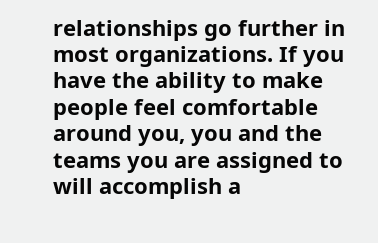relationships go further in most organizations. If you have the ability to make people feel comfortable around you, you and the teams you are assigned to will accomplish a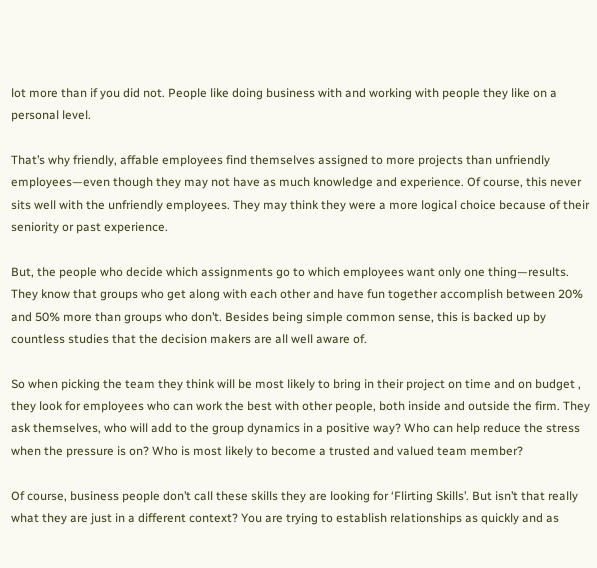lot more than if you did not. People like doing business with and working with people they like on a personal level.

That’s why friendly, affable employees find themselves assigned to more projects than unfriendly employees—even though they may not have as much knowledge and experience. Of course, this never sits well with the unfriendly employees. They may think they were a more logical choice because of their seniority or past experience.

But, the people who decide which assignments go to which employees want only one thing—results. They know that groups who get along with each other and have fun together accomplish between 20% and 50% more than groups who don’t. Besides being simple common sense, this is backed up by countless studies that the decision makers are all well aware of.

So when picking the team they think will be most likely to bring in their project on time and on budget , they look for employees who can work the best with other people, both inside and outside the firm. They ask themselves, who will add to the group dynamics in a positive way? Who can help reduce the stress when the pressure is on? Who is most likely to become a trusted and valued team member?

Of course, business people don’t call these skills they are looking for ‘Flirting Skills’. But isn’t that really what they are just in a different context? You are trying to establish relationships as quickly and as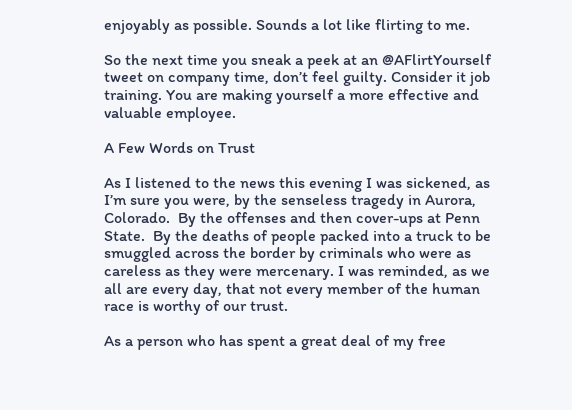enjoyably as possible. Sounds a lot like flirting to me.

So the next time you sneak a peek at an @AFlirtYourself tweet on company time, don’t feel guilty. Consider it job training. You are making yourself a more effective and valuable employee.

A Few Words on Trust

As I listened to the news this evening I was sickened, as I’m sure you were, by the senseless tragedy in Aurora, Colorado.  By the offenses and then cover-ups at Penn State.  By the deaths of people packed into a truck to be smuggled across the border by criminals who were as careless as they were mercenary. I was reminded, as we all are every day, that not every member of the human race is worthy of our trust.

As a person who has spent a great deal of my free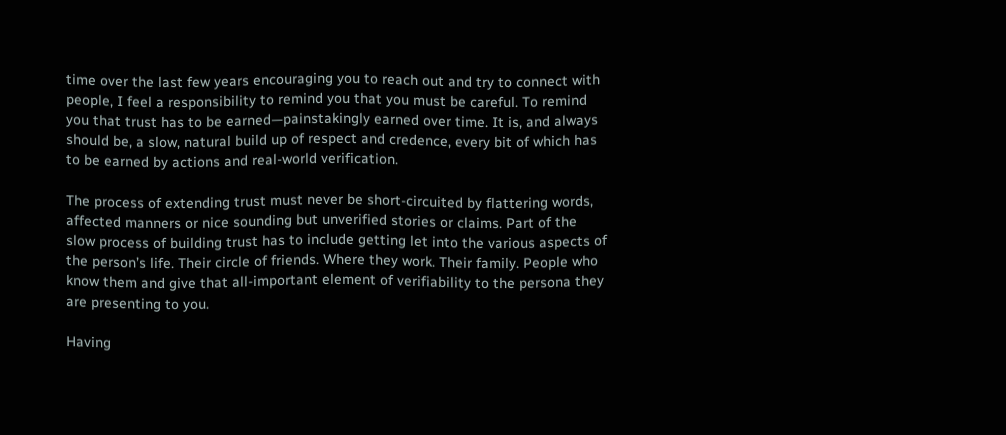time over the last few years encouraging you to reach out and try to connect with people, I feel a responsibility to remind you that you must be careful. To remind you that trust has to be earned—painstakingly earned over time. It is, and always should be, a slow, natural build up of respect and credence, every bit of which has to be earned by actions and real-world verification.

The process of extending trust must never be short-circuited by flattering words, affected manners or nice sounding but unverified stories or claims. Part of the slow process of building trust has to include getting let into the various aspects of the person’s life. Their circle of friends. Where they work. Their family. People who know them and give that all-important element of verifiability to the persona they are presenting to you.

Having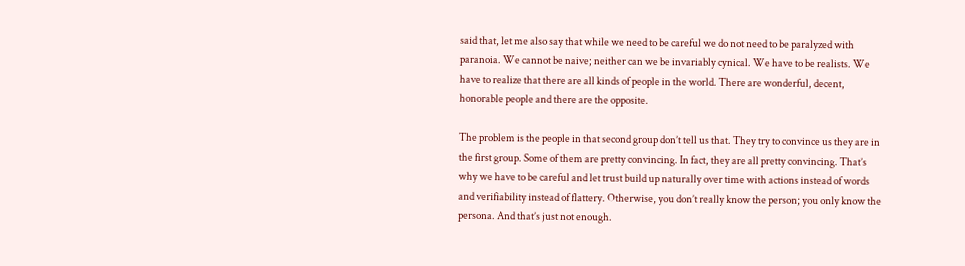said that, let me also say that while we need to be careful we do not need to be paralyzed with paranoia. We cannot be naive; neither can we be invariably cynical. We have to be realists. We have to realize that there are all kinds of people in the world. There are wonderful, decent, honorable people and there are the opposite.

The problem is the people in that second group don’t tell us that. They try to convince us they are in the first group. Some of them are pretty convincing. In fact, they are all pretty convincing. That’s why we have to be careful and let trust build up naturally over time with actions instead of words and verifiability instead of flattery. Otherwise, you don’t really know the person; you only know the persona. And that’s just not enough.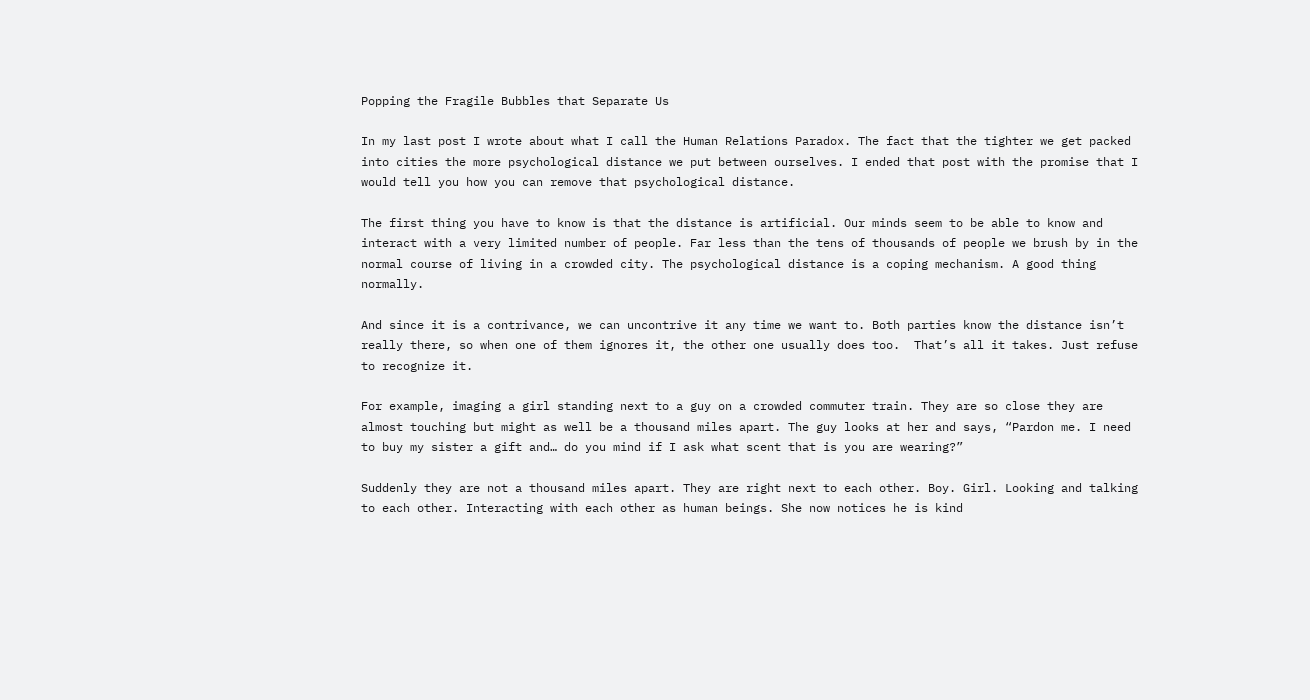Popping the Fragile Bubbles that Separate Us

In my last post I wrote about what I call the Human Relations Paradox. The fact that the tighter we get packed into cities the more psychological distance we put between ourselves. I ended that post with the promise that I would tell you how you can remove that psychological distance.

The first thing you have to know is that the distance is artificial. Our minds seem to be able to know and interact with a very limited number of people. Far less than the tens of thousands of people we brush by in the normal course of living in a crowded city. The psychological distance is a coping mechanism. A good thing normally.

And since it is a contrivance, we can uncontrive it any time we want to. Both parties know the distance isn’t really there, so when one of them ignores it, the other one usually does too.  That’s all it takes. Just refuse to recognize it.

For example, imaging a girl standing next to a guy on a crowded commuter train. They are so close they are almost touching but might as well be a thousand miles apart. The guy looks at her and says, “Pardon me. I need to buy my sister a gift and… do you mind if I ask what scent that is you are wearing?”

Suddenly they are not a thousand miles apart. They are right next to each other. Boy. Girl. Looking and talking to each other. Interacting with each other as human beings. She now notices he is kind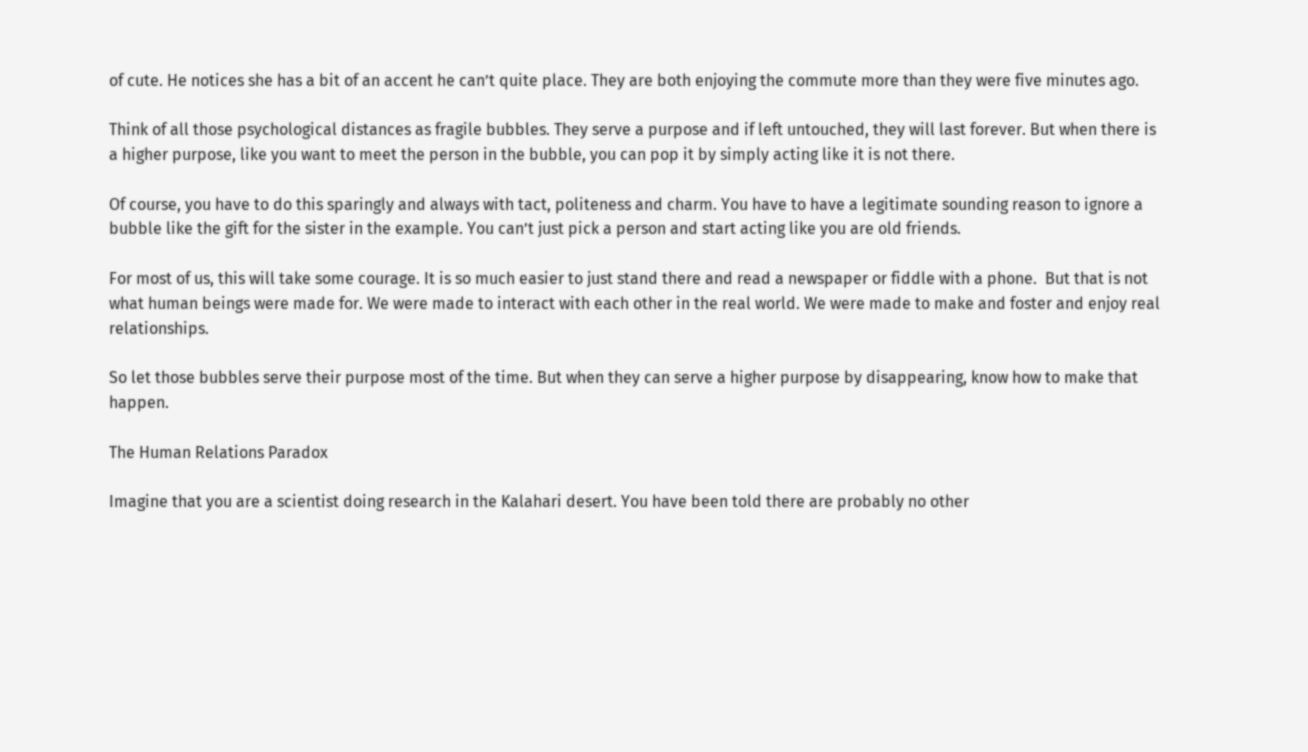of cute. He notices she has a bit of an accent he can’t quite place. They are both enjoying the commute more than they were five minutes ago.

Think of all those psychological distances as fragile bubbles. They serve a purpose and if left untouched, they will last forever. But when there is a higher purpose, like you want to meet the person in the bubble, you can pop it by simply acting like it is not there.

Of course, you have to do this sparingly and always with tact, politeness and charm. You have to have a legitimate sounding reason to ignore a bubble like the gift for the sister in the example. You can’t just pick a person and start acting like you are old friends.

For most of us, this will take some courage. It is so much easier to just stand there and read a newspaper or fiddle with a phone.  But that is not what human beings were made for. We were made to interact with each other in the real world. We were made to make and foster and enjoy real relationships.

So let those bubbles serve their purpose most of the time. But when they can serve a higher purpose by disappearing, know how to make that happen.

The Human Relations Paradox

Imagine that you are a scientist doing research in the Kalahari desert. You have been told there are probably no other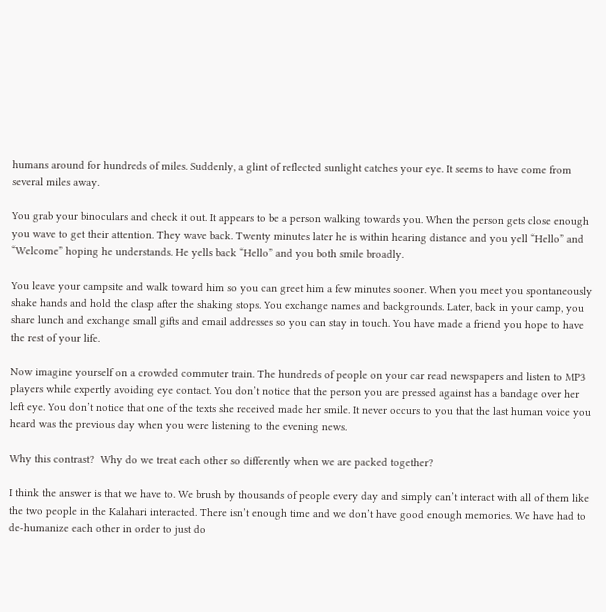humans around for hundreds of miles. Suddenly, a glint of reflected sunlight catches your eye. It seems to have come from several miles away.

You grab your binoculars and check it out. It appears to be a person walking towards you. When the person gets close enough you wave to get their attention. They wave back. Twenty minutes later he is within hearing distance and you yell “Hello” and “Welcome” hoping he understands. He yells back “Hello” and you both smile broadly.

You leave your campsite and walk toward him so you can greet him a few minutes sooner. When you meet you spontaneously shake hands and hold the clasp after the shaking stops. You exchange names and backgrounds. Later, back in your camp, you share lunch and exchange small gifts and email addresses so you can stay in touch. You have made a friend you hope to have the rest of your life.

Now imagine yourself on a crowded commuter train. The hundreds of people on your car read newspapers and listen to MP3 players while expertly avoiding eye contact. You don’t notice that the person you are pressed against has a bandage over her left eye. You don’t notice that one of the texts she received made her smile. It never occurs to you that the last human voice you heard was the previous day when you were listening to the evening news.

Why this contrast?  Why do we treat each other so differently when we are packed together?

I think the answer is that we have to. We brush by thousands of people every day and simply can’t interact with all of them like the two people in the Kalahari interacted. There isn’t enough time and we don’t have good enough memories. We have had to de-humanize each other in order to just do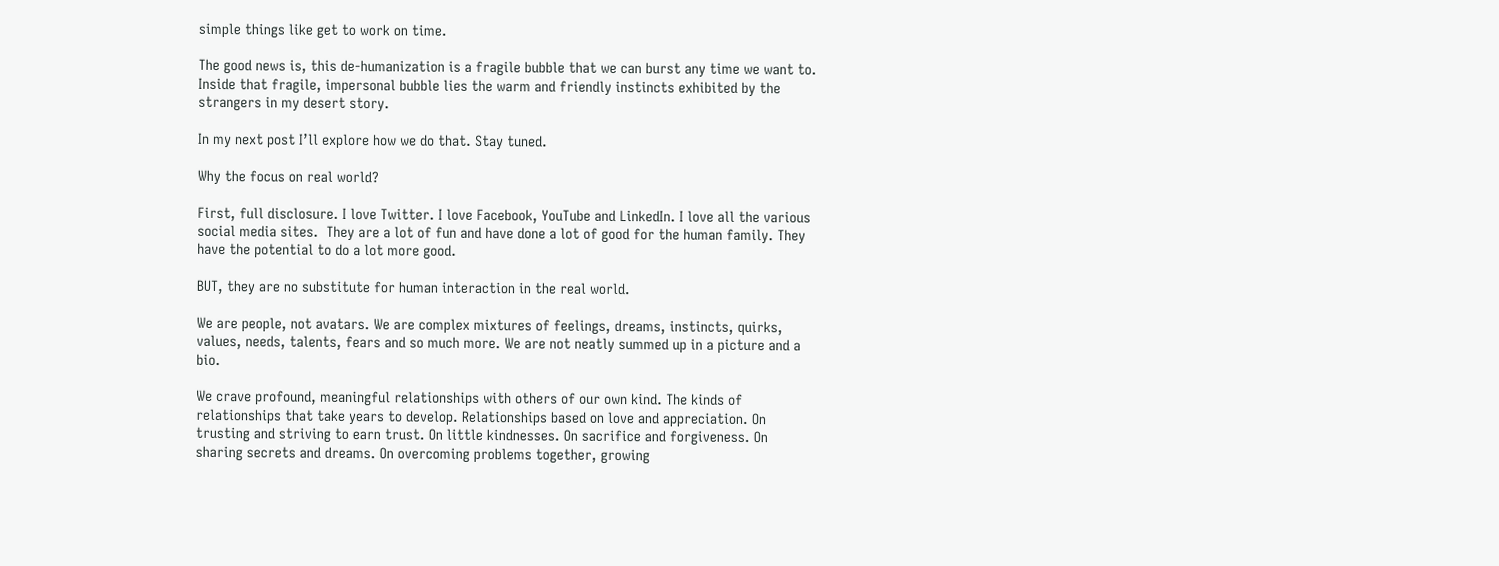simple things like get to work on time.

The good news is, this de-humanization is a fragile bubble that we can burst any time we want to. Inside that fragile, impersonal bubble lies the warm and friendly instincts exhibited by the strangers in my desert story.

In my next post I’ll explore how we do that. Stay tuned.

Why the focus on real world?

First, full disclosure. I love Twitter. I love Facebook, YouTube and LinkedIn. I love all the various social media sites.  They are a lot of fun and have done a lot of good for the human family. They have the potential to do a lot more good.

BUT, they are no substitute for human interaction in the real world.

We are people, not avatars. We are complex mixtures of feelings, dreams, instincts, quirks, values, needs, talents, fears and so much more. We are not neatly summed up in a picture and a bio.

We crave profound, meaningful relationships with others of our own kind. The kinds of relationships that take years to develop. Relationships based on love and appreciation. On trusting and striving to earn trust. On little kindnesses. On sacrifice and forgiveness. On sharing secrets and dreams. On overcoming problems together, growing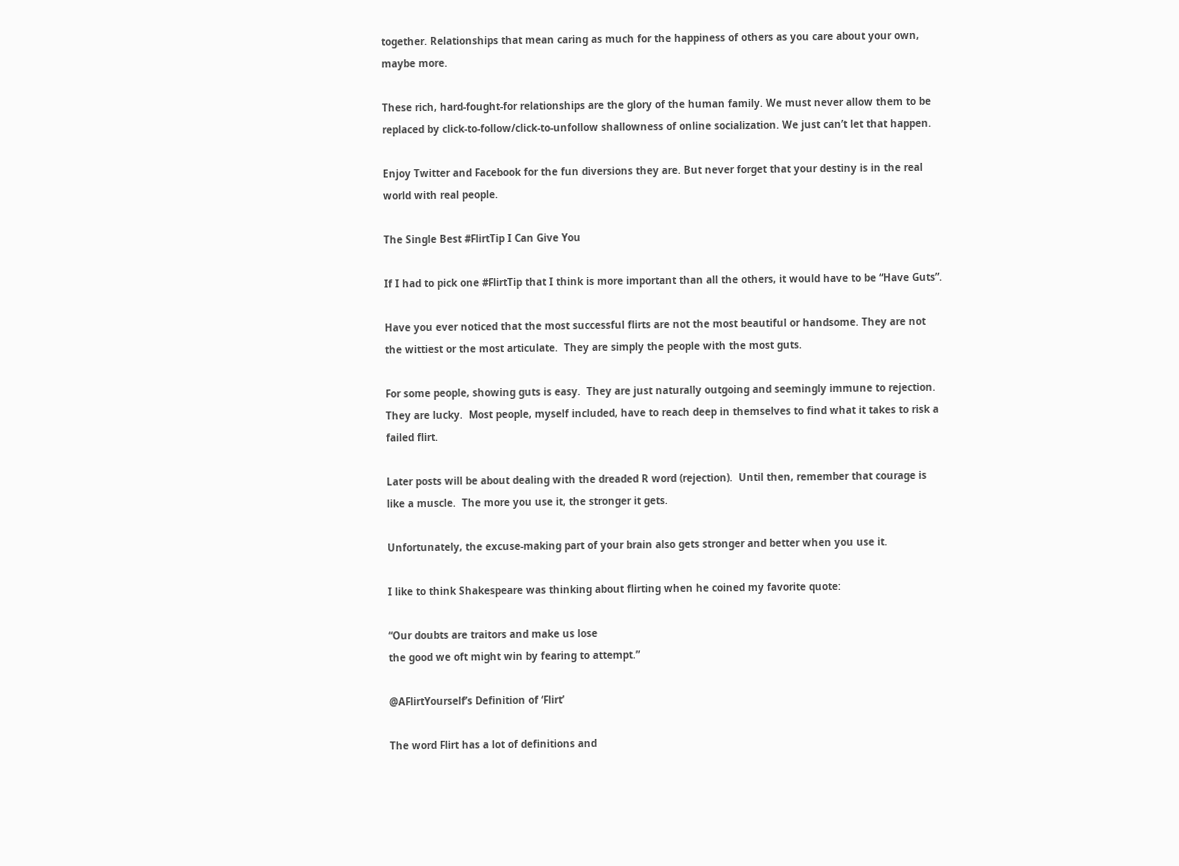together. Relationships that mean caring as much for the happiness of others as you care about your own, maybe more.

These rich, hard-fought-for relationships are the glory of the human family. We must never allow them to be replaced by click-to-follow/click-to-unfollow shallowness of online socialization. We just can’t let that happen.

Enjoy Twitter and Facebook for the fun diversions they are. But never forget that your destiny is in the real world with real people.

The Single Best #FlirtTip I Can Give You

If I had to pick one #FlirtTip that I think is more important than all the others, it would have to be “Have Guts”.

Have you ever noticed that the most successful flirts are not the most beautiful or handsome. They are not the wittiest or the most articulate.  They are simply the people with the most guts.

For some people, showing guts is easy.  They are just naturally outgoing and seemingly immune to rejection.  They are lucky.  Most people, myself included, have to reach deep in themselves to find what it takes to risk a failed flirt.

Later posts will be about dealing with the dreaded R word (rejection).  Until then, remember that courage is like a muscle.  The more you use it, the stronger it gets.

Unfortunately, the excuse-making part of your brain also gets stronger and better when you use it.

I like to think Shakespeare was thinking about flirting when he coined my favorite quote:

“Our doubts are traitors and make us lose
the good we oft might win by fearing to attempt.”

@AFlirtYourself’s Definition of ‘Flirt’

The word Flirt has a lot of definitions and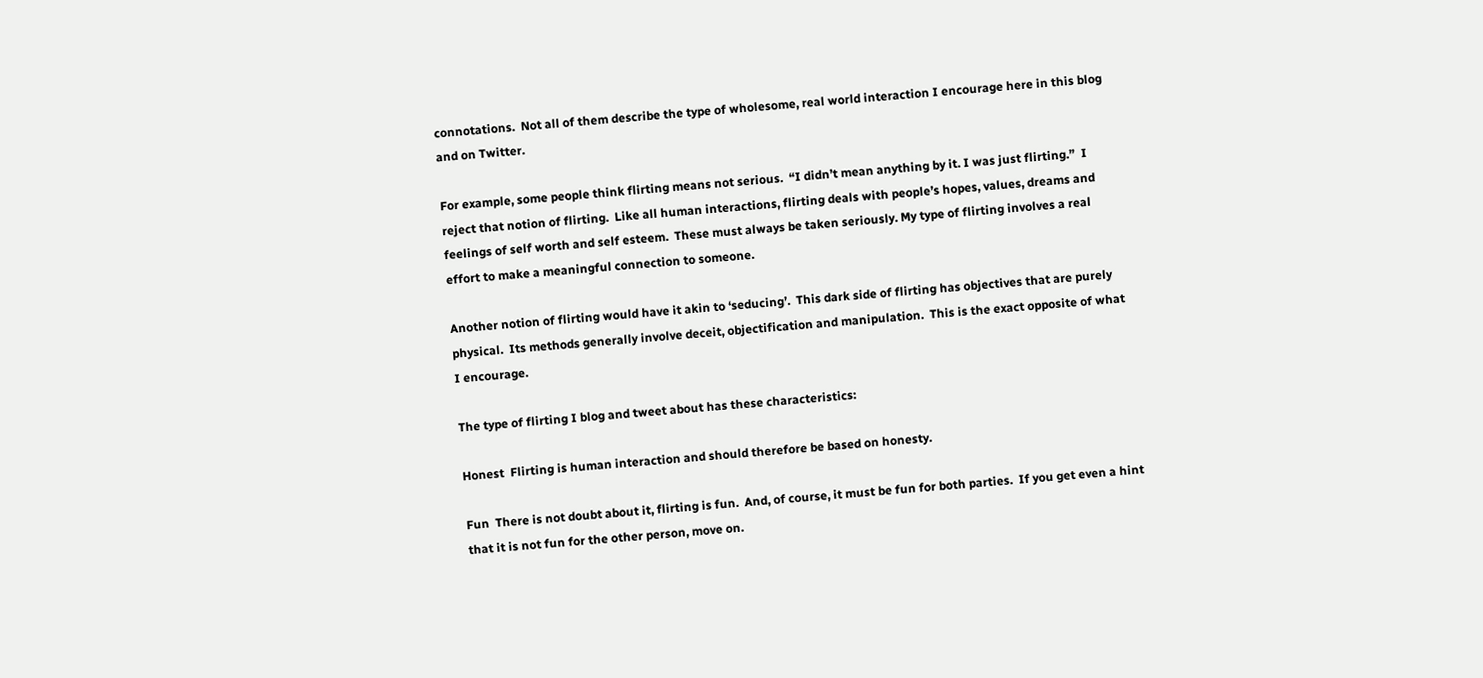connotations.  Not all of them describe the type of wholesome, real world interaction I encourage here in this blog and on Twitter.

For example, some people think flirting means not serious.  “I didn’t mean anything by it. I was just flirting.”  I reject that notion of flirting.  Like all human interactions, flirting deals with people’s hopes, values, dreams and feelings of self worth and self esteem.  These must always be taken seriously. My type of flirting involves a real effort to make a meaningful connection to someone.

Another notion of flirting would have it akin to ‘seducing’.  This dark side of flirting has objectives that are purely physical.  Its methods generally involve deceit, objectification and manipulation.  This is the exact opposite of what I encourage.

The type of flirting I blog and tweet about has these characteristics:

Honest  Flirting is human interaction and should therefore be based on honesty.

Fun  There is not doubt about it, flirting is fun.  And, of course, it must be fun for both parties.  If you get even a hint that it is not fun for the other person, move on.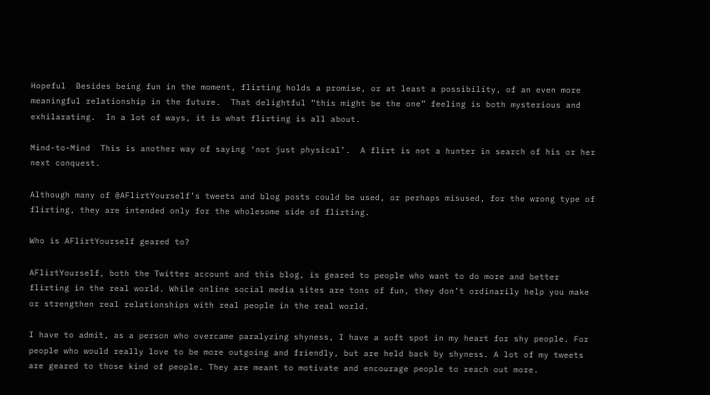Hopeful  Besides being fun in the moment, flirting holds a promise, or at least a possibility, of an even more meaningful relationship in the future.  That delightful “this might be the one” feeling is both mysterious and exhilarating.  In a lot of ways, it is what flirting is all about.

Mind-to-Mind  This is another way of saying ‘not just physical’.  A flirt is not a hunter in search of his or her next conquest.

Although many of @AFlirtYourself’s tweets and blog posts could be used, or perhaps misused, for the wrong type of flirting, they are intended only for the wholesome side of flirting.

Who is AFlirtYourself geared to?

AFlirtYourself, both the Twitter account and this blog, is geared to people who want to do more and better flirting in the real world. While online social media sites are tons of fun, they don’t ordinarily help you make or strengthen real relationships with real people in the real world.

I have to admit, as a person who overcame paralyzing shyness, I have a soft spot in my heart for shy people. For people who would really love to be more outgoing and friendly, but are held back by shyness. A lot of my tweets are geared to those kind of people. They are meant to motivate and encourage people to reach out more.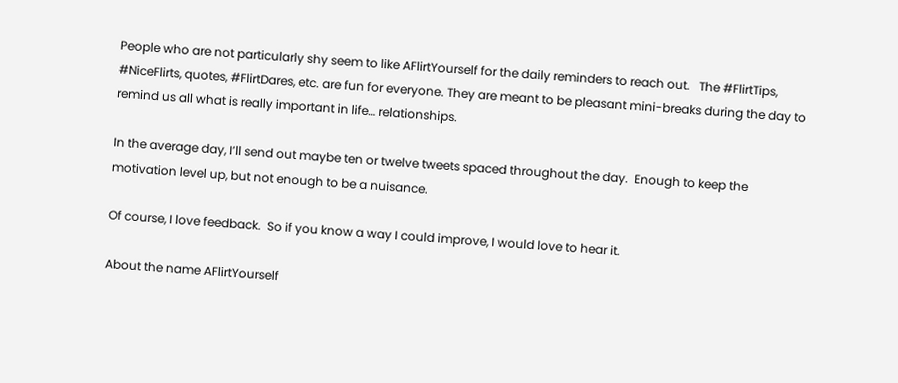People who are not particularly shy seem to like AFlirtYourself for the daily reminders to reach out.   The #FlirtTips, #NiceFlirts, quotes, #FlirtDares, etc. are fun for everyone. They are meant to be pleasant mini-breaks during the day to remind us all what is really important in life… relationships.

In the average day, I’ll send out maybe ten or twelve tweets spaced throughout the day.  Enough to keep the motivation level up, but not enough to be a nuisance.

Of course, I love feedback.  So if you know a way I could improve, I would love to hear it.

About the name AFlirtYourself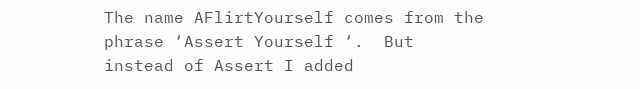The name AFlirtYourself comes from the phrase ‘Assert Yourself ‘.  But instead of Assert I added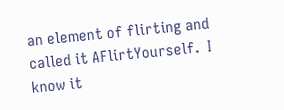an element of flirting and called it AFlirtYourself.  I know it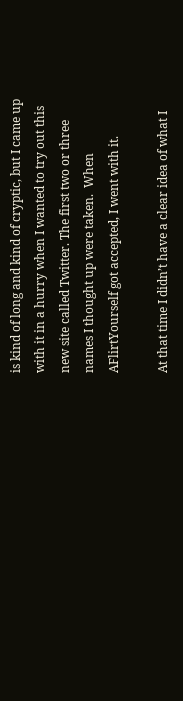is kind of long and kind of cryptic, but I came up with it in a hurry when I wanted to try out this new site called Twitter. The first two or three names I thought up were taken.  When AFlirtYourself got accepted, I went with it.

At that time I didn’t have a clear idea of what I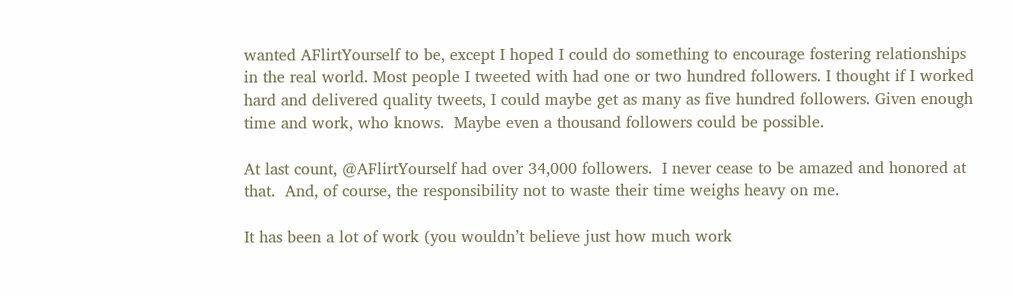wanted AFlirtYourself to be, except I hoped I could do something to encourage fostering relationships in the real world. Most people I tweeted with had one or two hundred followers. I thought if I worked hard and delivered quality tweets, I could maybe get as many as five hundred followers. Given enough time and work, who knows.  Maybe even a thousand followers could be possible.

At last count, @AFlirtYourself had over 34,000 followers.  I never cease to be amazed and honored at that.  And, of course, the responsibility not to waste their time weighs heavy on me.

It has been a lot of work (you wouldn’t believe just how much work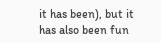it has been), but it has also been fun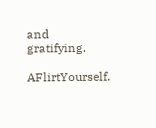and gratifying.

AFlirtYourself.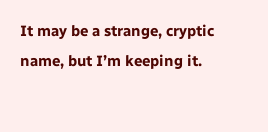It may be a strange, cryptic name, but I’m keeping it.